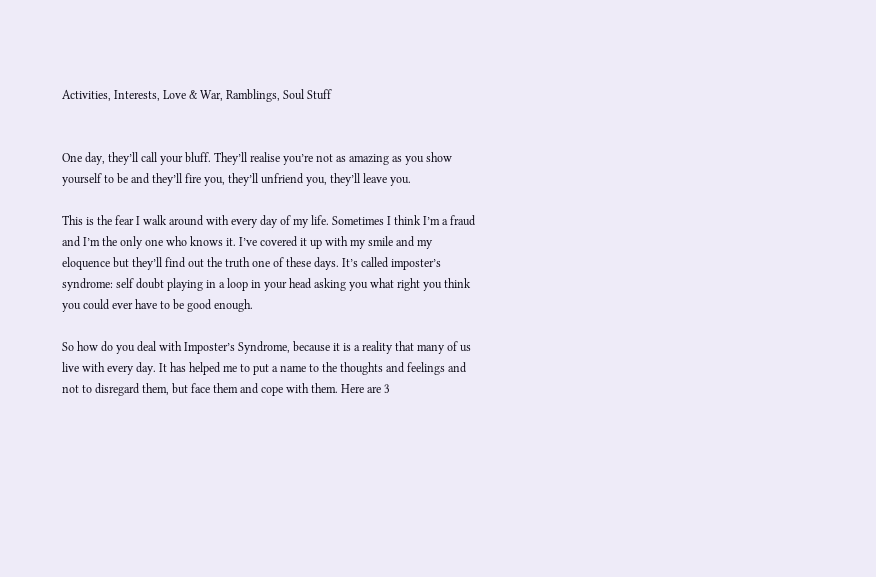Activities, Interests, Love & War, Ramblings, Soul Stuff


One day, they’ll call your bluff. They’ll realise you’re not as amazing as you show yourself to be and they’ll fire you, they’ll unfriend you, they’ll leave you.

This is the fear I walk around with every day of my life. Sometimes I think I’m a fraud and I’m the only one who knows it. I’ve covered it up with my smile and my eloquence but they’ll find out the truth one of these days. It’s called imposter’s syndrome: self doubt playing in a loop in your head asking you what right you think you could ever have to be good enough.

So how do you deal with Imposter’s Syndrome, because it is a reality that many of us live with every day. It has helped me to put a name to the thoughts and feelings and not to disregard them, but face them and cope with them. Here are 3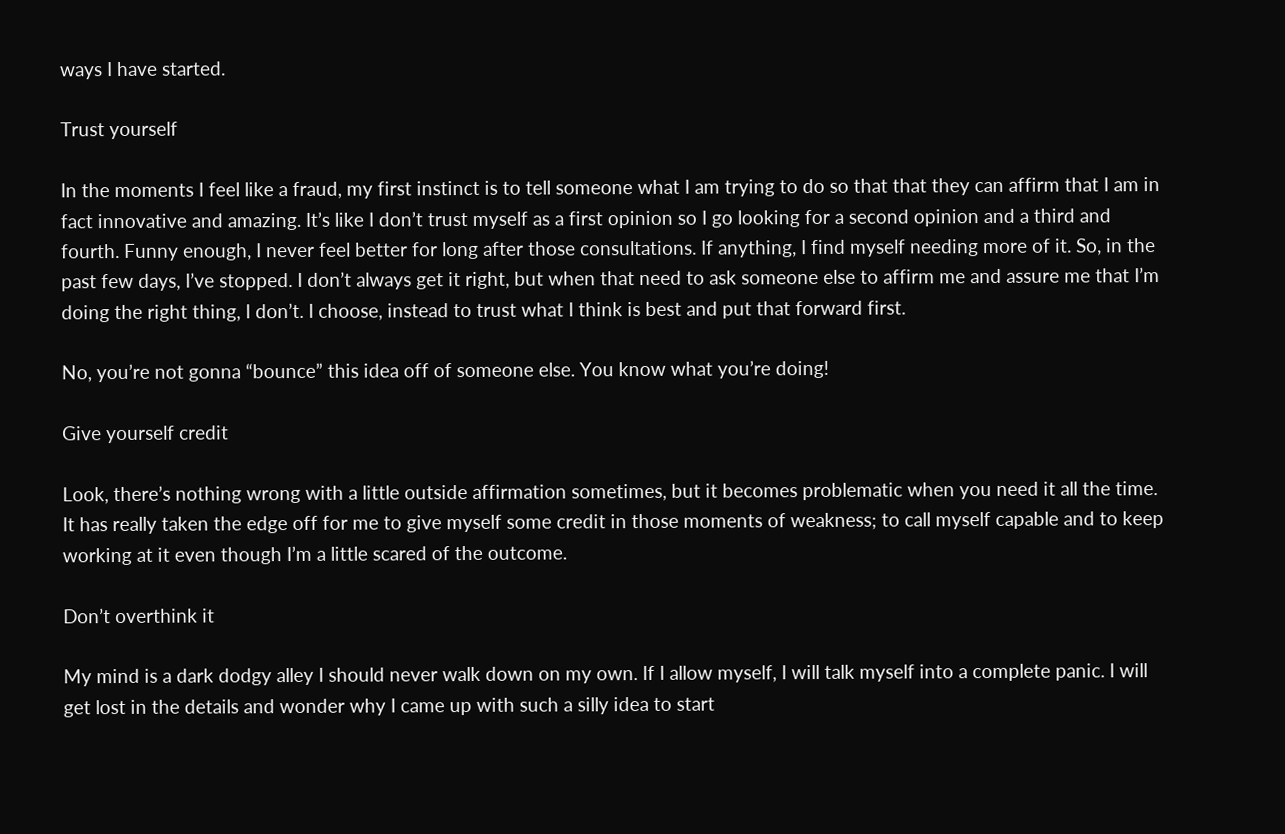ways I have started.

Trust yourself

In the moments I feel like a fraud, my first instinct is to tell someone what I am trying to do so that that they can affirm that I am in fact innovative and amazing. It’s like I don’t trust myself as a first opinion so I go looking for a second opinion and a third and fourth. Funny enough, I never feel better for long after those consultations. If anything, I find myself needing more of it. So, in the past few days, I’ve stopped. I don’t always get it right, but when that need to ask someone else to affirm me and assure me that I’m doing the right thing, I don’t. I choose, instead to trust what I think is best and put that forward first.

No, you’re not gonna “bounce” this idea off of someone else. You know what you’re doing!

Give yourself credit

Look, there’s nothing wrong with a little outside affirmation sometimes, but it becomes problematic when you need it all the time. It has really taken the edge off for me to give myself some credit in those moments of weakness; to call myself capable and to keep working at it even though I’m a little scared of the outcome.

Don’t overthink it

My mind is a dark dodgy alley I should never walk down on my own. If I allow myself, I will talk myself into a complete panic. I will get lost in the details and wonder why I came up with such a silly idea to start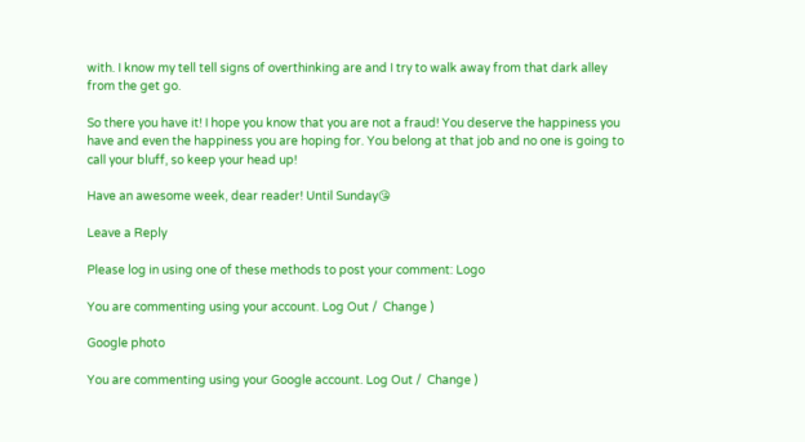with. I know my tell tell signs of overthinking are and I try to walk away from that dark alley from the get go.

So there you have it! I hope you know that you are not a fraud! You deserve the happiness you have and even the happiness you are hoping for. You belong at that job and no one is going to call your bluff, so keep your head up!

Have an awesome week, dear reader! Until Sunday😘

Leave a Reply

Please log in using one of these methods to post your comment: Logo

You are commenting using your account. Log Out /  Change )

Google photo

You are commenting using your Google account. Log Out /  Change )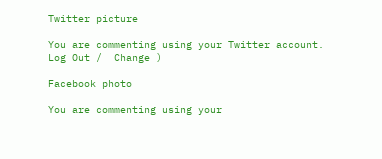Twitter picture

You are commenting using your Twitter account. Log Out /  Change )

Facebook photo

You are commenting using your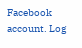Facebook account. Log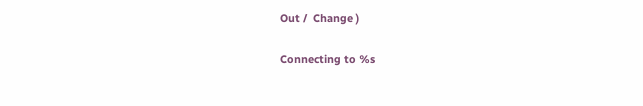Out /  Change )

Connecting to %s